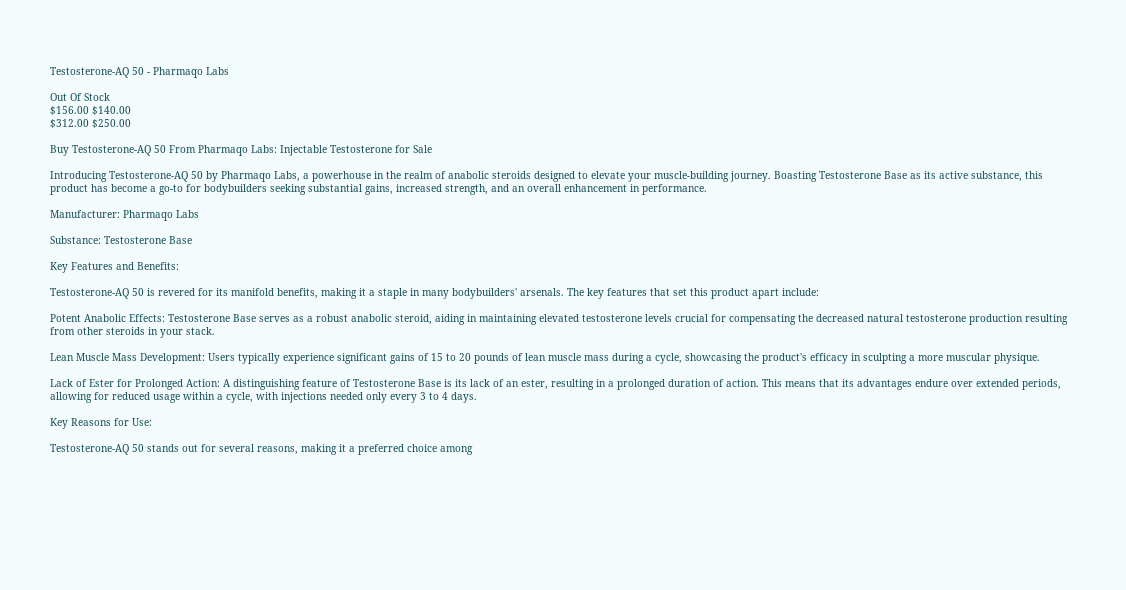Testosterone-AQ 50 - Pharmaqo Labs

Out Of Stock
$156.00 $140.00
$312.00 $250.00

Buy Testosterone-AQ 50 From Pharmaqo Labs: Injectable Testosterone for Sale

Introducing Testosterone-AQ 50 by Pharmaqo Labs, a powerhouse in the realm of anabolic steroids designed to elevate your muscle-building journey. Boasting Testosterone Base as its active substance, this product has become a go-to for bodybuilders seeking substantial gains, increased strength, and an overall enhancement in performance.

Manufacturer: Pharmaqo Labs

Substance: Testosterone Base

Key Features and Benefits:

Testosterone-AQ 50 is revered for its manifold benefits, making it a staple in many bodybuilders' arsenals. The key features that set this product apart include:

Potent Anabolic Effects: Testosterone Base serves as a robust anabolic steroid, aiding in maintaining elevated testosterone levels crucial for compensating the decreased natural testosterone production resulting from other steroids in your stack.

Lean Muscle Mass Development: Users typically experience significant gains of 15 to 20 pounds of lean muscle mass during a cycle, showcasing the product's efficacy in sculpting a more muscular physique.

Lack of Ester for Prolonged Action: A distinguishing feature of Testosterone Base is its lack of an ester, resulting in a prolonged duration of action. This means that its advantages endure over extended periods, allowing for reduced usage within a cycle, with injections needed only every 3 to 4 days.

Key Reasons for Use:

Testosterone-AQ 50 stands out for several reasons, making it a preferred choice among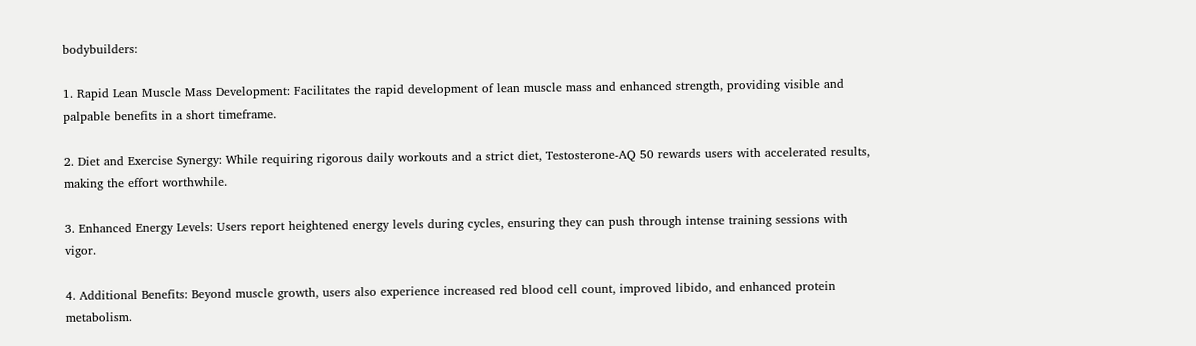bodybuilders:

1. Rapid Lean Muscle Mass Development: Facilitates the rapid development of lean muscle mass and enhanced strength, providing visible and palpable benefits in a short timeframe.

2. Diet and Exercise Synergy: While requiring rigorous daily workouts and a strict diet, Testosterone-AQ 50 rewards users with accelerated results, making the effort worthwhile.

3. Enhanced Energy Levels: Users report heightened energy levels during cycles, ensuring they can push through intense training sessions with vigor.

4. Additional Benefits: Beyond muscle growth, users also experience increased red blood cell count, improved libido, and enhanced protein metabolism.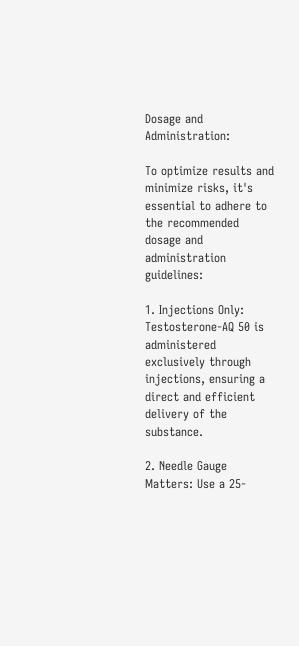Dosage and Administration:

To optimize results and minimize risks, it's essential to adhere to the recommended dosage and administration guidelines:

1. Injections Only: Testosterone-AQ 50 is administered exclusively through injections, ensuring a direct and efficient delivery of the substance.

2. Needle Gauge Matters: Use a 25-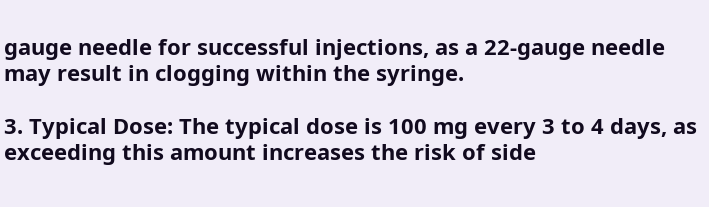gauge needle for successful injections, as a 22-gauge needle may result in clogging within the syringe.

3. Typical Dose: The typical dose is 100 mg every 3 to 4 days, as exceeding this amount increases the risk of side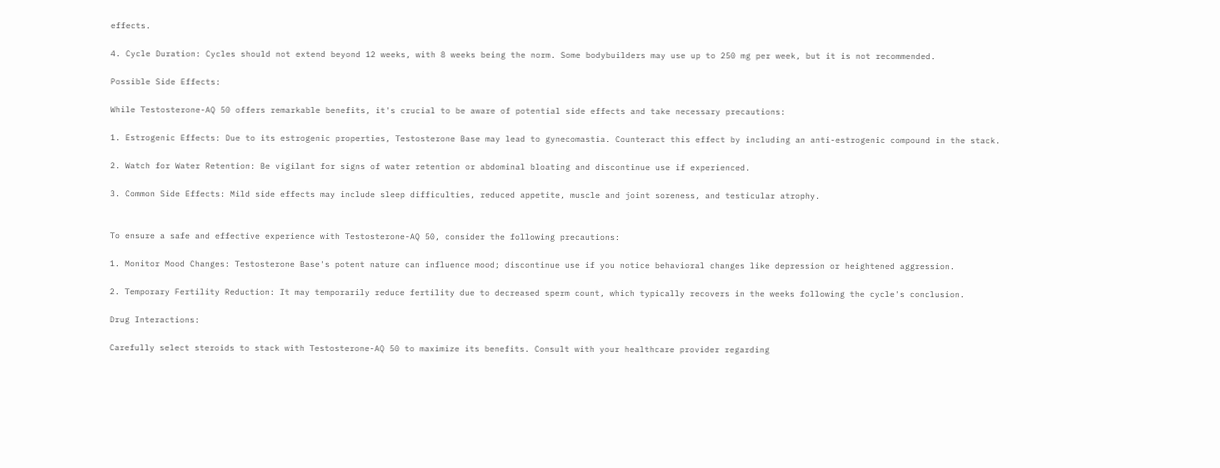effects.

4. Cycle Duration: Cycles should not extend beyond 12 weeks, with 8 weeks being the norm. Some bodybuilders may use up to 250 mg per week, but it is not recommended.

Possible Side Effects:

While Testosterone-AQ 50 offers remarkable benefits, it's crucial to be aware of potential side effects and take necessary precautions:

1. Estrogenic Effects: Due to its estrogenic properties, Testosterone Base may lead to gynecomastia. Counteract this effect by including an anti-estrogenic compound in the stack.

2. Watch for Water Retention: Be vigilant for signs of water retention or abdominal bloating and discontinue use if experienced.

3. Common Side Effects: Mild side effects may include sleep difficulties, reduced appetite, muscle and joint soreness, and testicular atrophy.


To ensure a safe and effective experience with Testosterone-AQ 50, consider the following precautions:

1. Monitor Mood Changes: Testosterone Base's potent nature can influence mood; discontinue use if you notice behavioral changes like depression or heightened aggression.

2. Temporary Fertility Reduction: It may temporarily reduce fertility due to decreased sperm count, which typically recovers in the weeks following the cycle's conclusion.

Drug Interactions:

Carefully select steroids to stack with Testosterone-AQ 50 to maximize its benefits. Consult with your healthcare provider regarding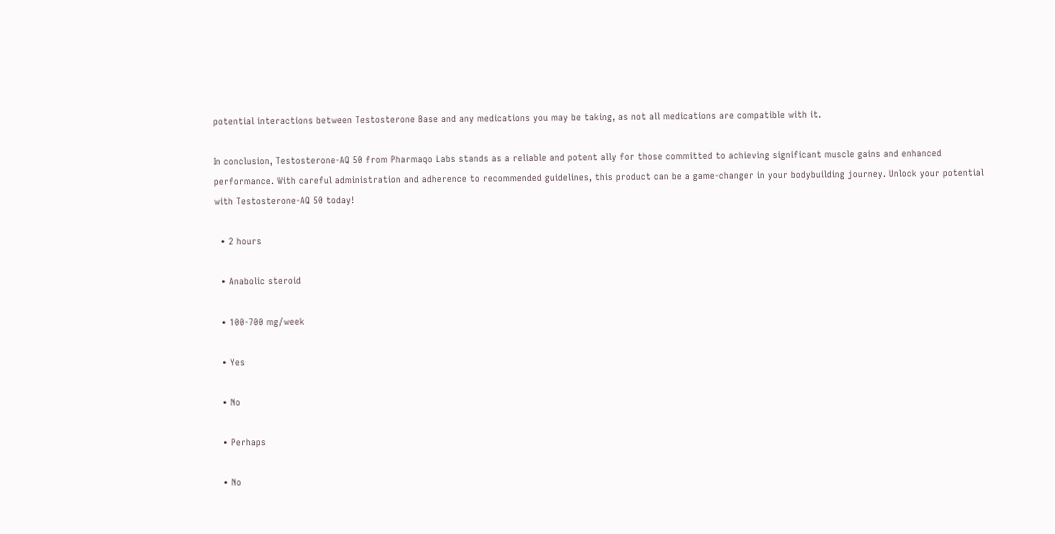potential interactions between Testosterone Base and any medications you may be taking, as not all medications are compatible with it.

In conclusion, Testosterone-AQ 50 from Pharmaqo Labs stands as a reliable and potent ally for those committed to achieving significant muscle gains and enhanced performance. With careful administration and adherence to recommended guidelines, this product can be a game-changer in your bodybuilding journey. Unlock your potential with Testosterone-AQ 50 today!

  • 2 hours

  • Anabolic steroid

  • 100-700 mg/week

  • Yes

  • No

  • Perhaps

  • No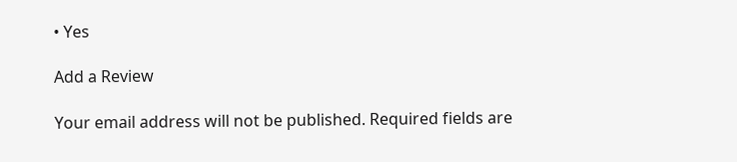• Yes

Add a Review

Your email address will not be published. Required fields are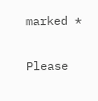marked *

Please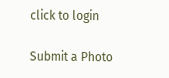click to login

Submit a Photo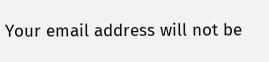Your email address will not be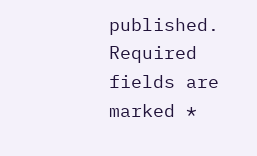published. Required fields are marked *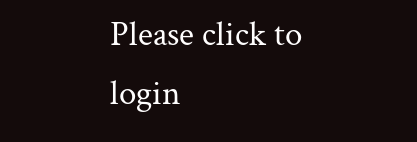Please click to login